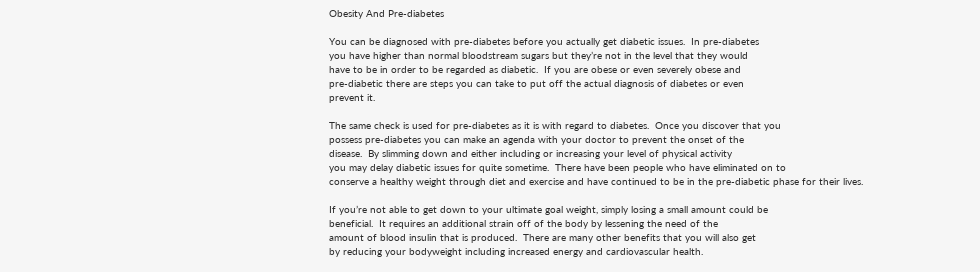Obesity And Pre-diabetes

You can be diagnosed with pre-diabetes before you actually get diabetic issues.  In pre-diabetes
you have higher than normal bloodstream sugars but they’re not in the level that they would
have to be in order to be regarded as diabetic.  If you are obese or even severely obese and
pre-diabetic there are steps you can take to put off the actual diagnosis of diabetes or even
prevent it.

The same check is used for pre-diabetes as it is with regard to diabetes.  Once you discover that you
possess pre-diabetes you can make an agenda with your doctor to prevent the onset of the
disease.  By slimming down and either including or increasing your level of physical activity
you may delay diabetic issues for quite sometime.  There have been people who have eliminated on to
conserve a healthy weight through diet and exercise and have continued to be in the pre-diabetic phase for their lives.

If you’re not able to get down to your ultimate goal weight, simply losing a small amount could be
beneficial.  It requires an additional strain off of the body by lessening the need of the
amount of blood insulin that is produced.  There are many other benefits that you will also get
by reducing your bodyweight including increased energy and cardiovascular health.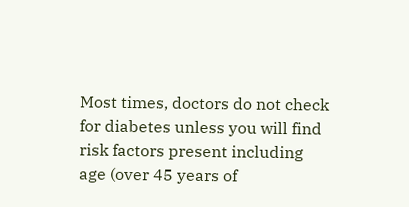Most times, doctors do not check for diabetes unless you will find risk factors present including
age (over 45 years of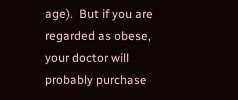age).  But if you are regarded as obese, your doctor will probably purchase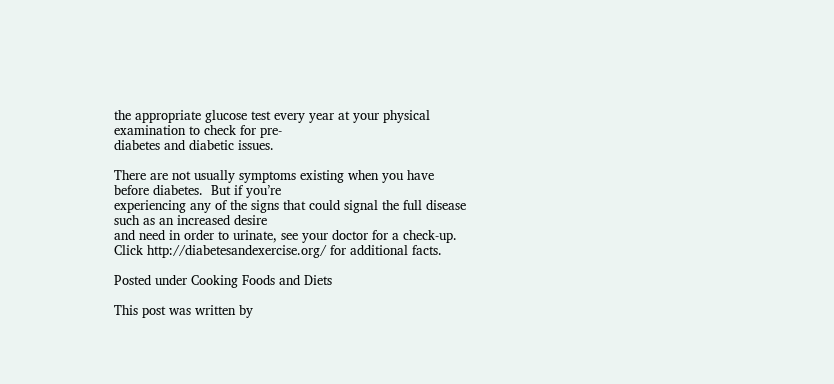the appropriate glucose test every year at your physical examination to check for pre-
diabetes and diabetic issues.

There are not usually symptoms existing when you have before diabetes.  But if you’re
experiencing any of the signs that could signal the full disease such as an increased desire
and need in order to urinate, see your doctor for a check-up. Click http://diabetesandexercise.org/ for additional facts.

Posted under Cooking Foods and Diets

This post was written by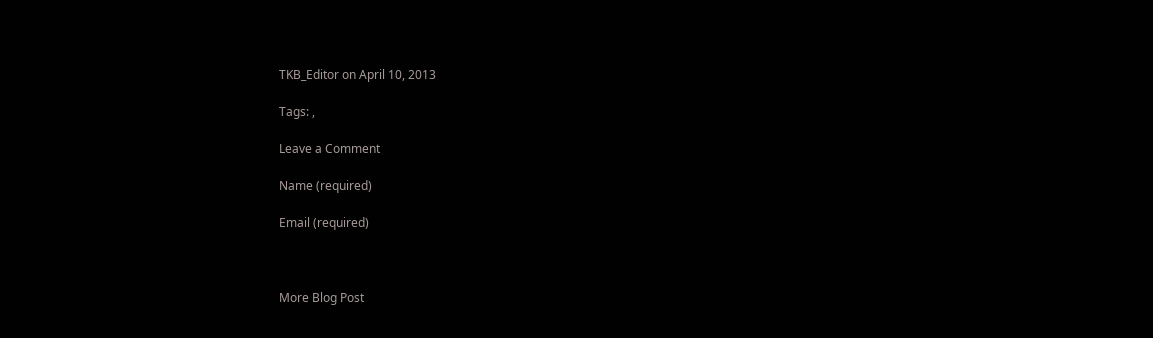TKB_Editor on April 10, 2013

Tags: ,

Leave a Comment

Name (required)

Email (required)



More Blog Post